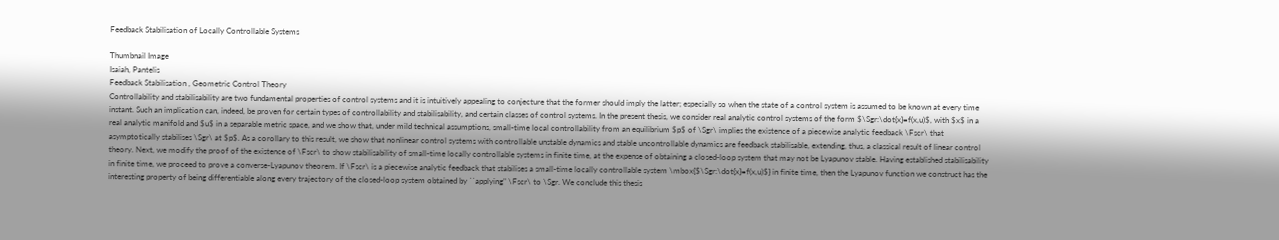Feedback Stabilisation of Locally Controllable Systems

Thumbnail Image
Isaiah, Pantelis
Feedback Stabilisation , Geometric Control Theory
Controllability and stabilisability are two fundamental properties of control systems and it is intuitively appealing to conjecture that the former should imply the latter; especially so when the state of a control system is assumed to be known at every time instant. Such an implication can, indeed, be proven for certain types of controllability and stabilisability, and certain classes of control systems. In the present thesis, we consider real analytic control systems of the form $\Sgr:\dot{x}=f(x,u)$, with $x$ in a real analytic manifold and $u$ in a separable metric space, and we show that, under mild technical assumptions, small-time local controllability from an equilibrium $p$ of \Sgr\ implies the existence of a piecewise analytic feedback \Fscr\ that asymptotically stabilises \Sgr\ at $p$. As a corollary to this result, we show that nonlinear control systems with controllable unstable dynamics and stable uncontrollable dynamics are feedback stabilisable, extending, thus, a classical result of linear control theory. Next, we modify the proof of the existence of \Fscr\ to show stabilisability of small-time locally controllable systems in finite time, at the expense of obtaining a closed-loop system that may not be Lyapunov stable. Having established stabilisability in finite time, we proceed to prove a converse-Lyapunov theorem. If \Fscr\ is a piecewise analytic feedback that stabilises a small-time locally controllable system \mbox{$\Sgr:\dot{x}=f(x,u)$} in finite time, then the Lyapunov function we construct has the interesting property of being differentiable along every trajectory of the closed-loop system obtained by ``applying" \Fscr\ to \Sgr. We conclude this thesis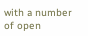with a number of open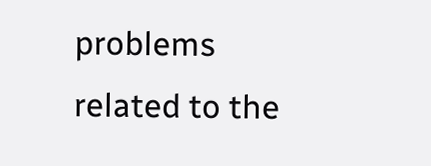problems related to the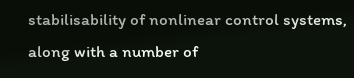stabilisability of nonlinear control systems, along with a number of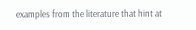examples from the literature that hint at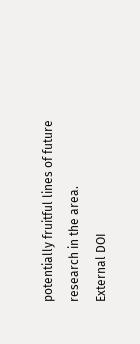potentially fruitful lines of future research in the area.
External DOI